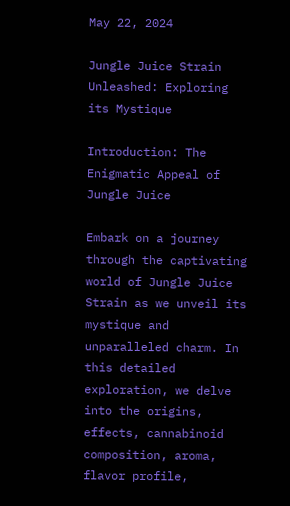May 22, 2024

Jungle Juice Strain Unleashed: Exploring its Mystique

Introduction: The Enigmatic Appeal of Jungle Juice

Embark on a journey through the captivating world of Jungle Juice Strain as we unveil its mystique and unparalleled charm. In this detailed exploration, we delve into the origins, effects, cannabinoid composition, aroma, flavor profile,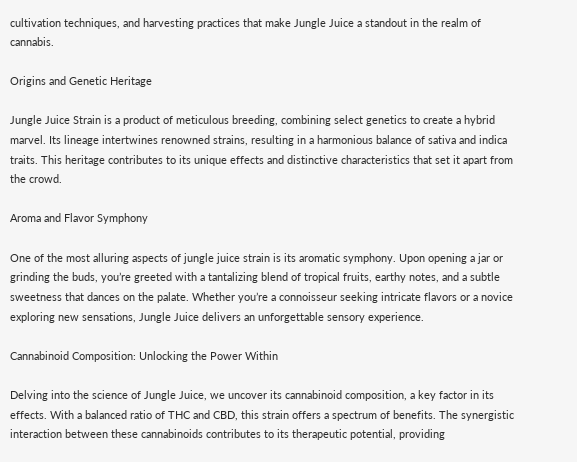cultivation techniques, and harvesting practices that make Jungle Juice a standout in the realm of cannabis.

Origins and Genetic Heritage

Jungle Juice Strain is a product of meticulous breeding, combining select genetics to create a hybrid marvel. Its lineage intertwines renowned strains, resulting in a harmonious balance of sativa and indica traits. This heritage contributes to its unique effects and distinctive characteristics that set it apart from the crowd.

Aroma and Flavor Symphony

One of the most alluring aspects of jungle juice strain is its aromatic symphony. Upon opening a jar or grinding the buds, you’re greeted with a tantalizing blend of tropical fruits, earthy notes, and a subtle sweetness that dances on the palate. Whether you’re a connoisseur seeking intricate flavors or a novice exploring new sensations, Jungle Juice delivers an unforgettable sensory experience.

Cannabinoid Composition: Unlocking the Power Within

Delving into the science of Jungle Juice, we uncover its cannabinoid composition, a key factor in its effects. With a balanced ratio of THC and CBD, this strain offers a spectrum of benefits. The synergistic interaction between these cannabinoids contributes to its therapeutic potential, providing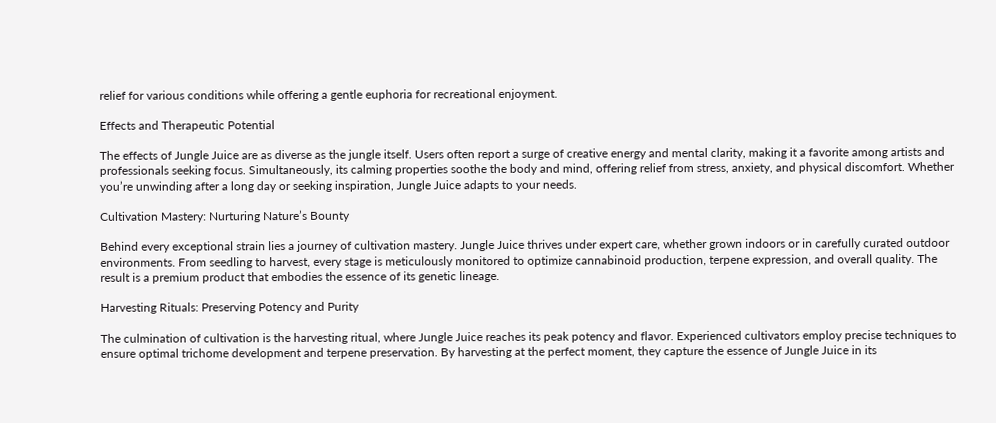relief for various conditions while offering a gentle euphoria for recreational enjoyment.

Effects and Therapeutic Potential

The effects of Jungle Juice are as diverse as the jungle itself. Users often report a surge of creative energy and mental clarity, making it a favorite among artists and professionals seeking focus. Simultaneously, its calming properties soothe the body and mind, offering relief from stress, anxiety, and physical discomfort. Whether you’re unwinding after a long day or seeking inspiration, Jungle Juice adapts to your needs.

Cultivation Mastery: Nurturing Nature’s Bounty

Behind every exceptional strain lies a journey of cultivation mastery. Jungle Juice thrives under expert care, whether grown indoors or in carefully curated outdoor environments. From seedling to harvest, every stage is meticulously monitored to optimize cannabinoid production, terpene expression, and overall quality. The result is a premium product that embodies the essence of its genetic lineage.

Harvesting Rituals: Preserving Potency and Purity

The culmination of cultivation is the harvesting ritual, where Jungle Juice reaches its peak potency and flavor. Experienced cultivators employ precise techniques to ensure optimal trichome development and terpene preservation. By harvesting at the perfect moment, they capture the essence of Jungle Juice in its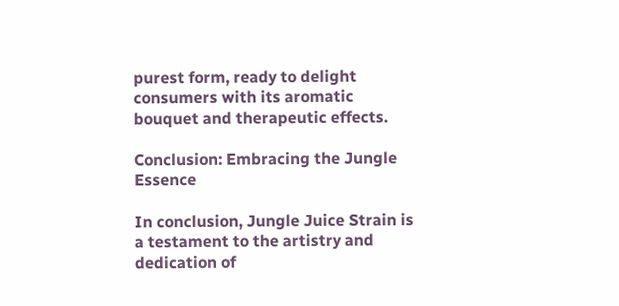purest form, ready to delight consumers with its aromatic bouquet and therapeutic effects.

Conclusion: Embracing the Jungle Essence

In conclusion, Jungle Juice Strain is a testament to the artistry and dedication of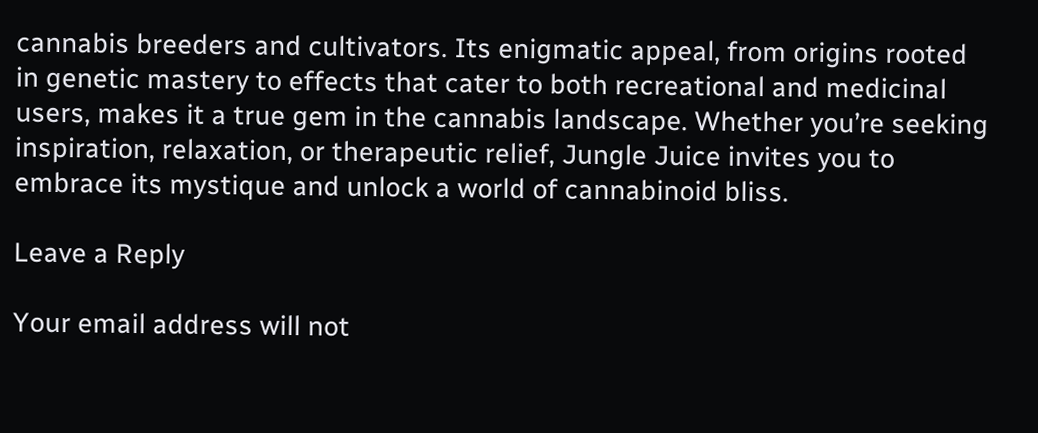cannabis breeders and cultivators. Its enigmatic appeal, from origins rooted in genetic mastery to effects that cater to both recreational and medicinal users, makes it a true gem in the cannabis landscape. Whether you’re seeking inspiration, relaxation, or therapeutic relief, Jungle Juice invites you to embrace its mystique and unlock a world of cannabinoid bliss.

Leave a Reply

Your email address will not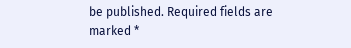be published. Required fields are marked *